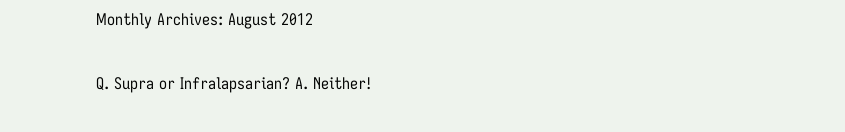Monthly Archives: August 2012

Q. Supra or Infralapsarian? A. Neither!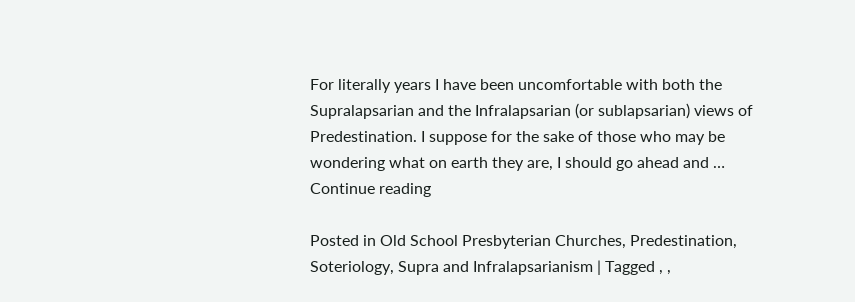For literally years I have been uncomfortable with both the Supralapsarian and the Infralapsarian (or sublapsarian) views of Predestination. I suppose for the sake of those who may be wondering what on earth they are, I should go ahead and … Continue reading

Posted in Old School Presbyterian Churches, Predestination, Soteriology, Supra and Infralapsarianism | Tagged , ,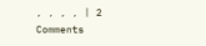, , , , | 2 Comments